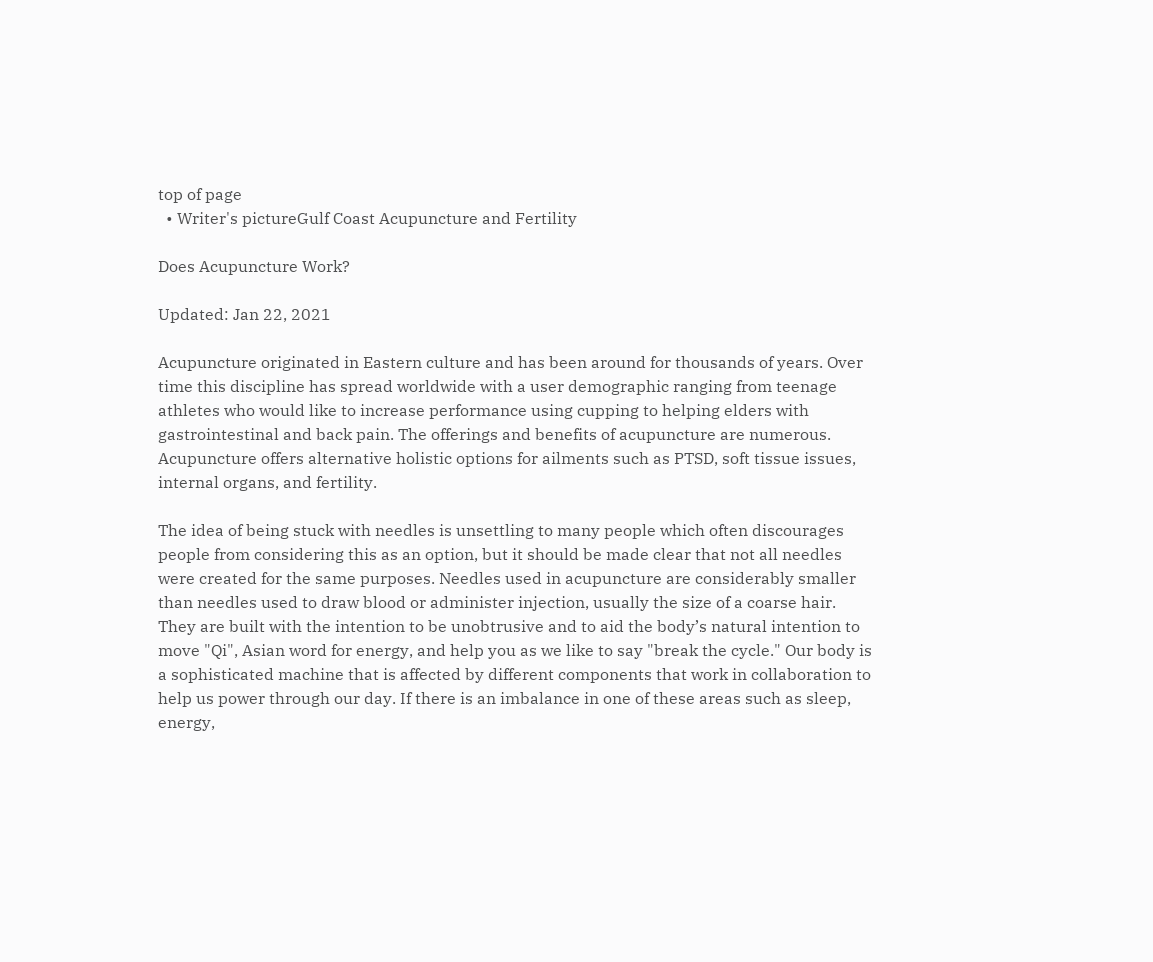top of page
  • Writer's pictureGulf Coast Acupuncture and Fertility

Does Acupuncture Work?

Updated: Jan 22, 2021

Acupuncture originated in Eastern culture and has been around for thousands of years. Over time this discipline has spread worldwide with a user demographic ranging from teenage athletes who would like to increase performance using cupping to helping elders with gastrointestinal and back pain. The offerings and benefits of acupuncture are numerous. Acupuncture offers alternative holistic options for ailments such as PTSD, soft tissue issues, internal organs, and fertility.

The idea of being stuck with needles is unsettling to many people which often discourages people from considering this as an option, but it should be made clear that not all needles were created for the same purposes. Needles used in acupuncture are considerably smaller than needles used to draw blood or administer injection, usually the size of a coarse hair. They are built with the intention to be unobtrusive and to aid the body’s natural intention to move "Qi", Asian word for energy, and help you as we like to say "break the cycle." Our body is a sophisticated machine that is affected by different components that work in collaboration to help us power through our day. If there is an imbalance in one of these areas such as sleep, energy,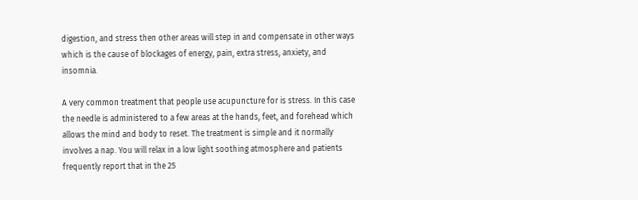digestion, and stress then other areas will step in and compensate in other ways which is the cause of blockages of energy, pain, extra stress, anxiety, and insomnia.

A very common treatment that people use acupuncture for is stress. In this case the needle is administered to a few areas at the hands, feet, and forehead which allows the mind and body to reset. The treatment is simple and it normally involves a nap. You will relax in a low light soothing atmosphere and patients frequently report that in the 25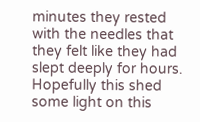minutes they rested with the needles that they felt like they had slept deeply for hours. Hopefully this shed some light on this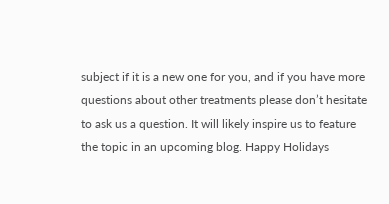subject if it is a new one for you, and if you have more questions about other treatments please don’t hesitate to ask us a question. It will likely inspire us to feature the topic in an upcoming blog. Happy Holidays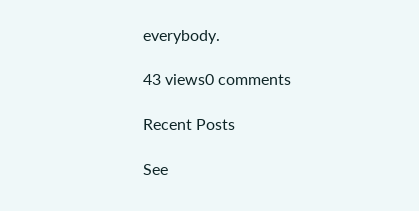everybody.

43 views0 comments

Recent Posts

See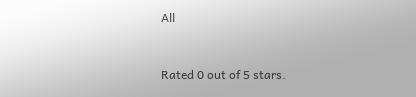All


Rated 0 out of 5 stars.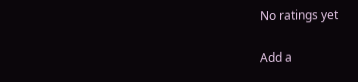No ratings yet

Add a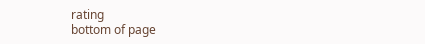rating
bottom of page